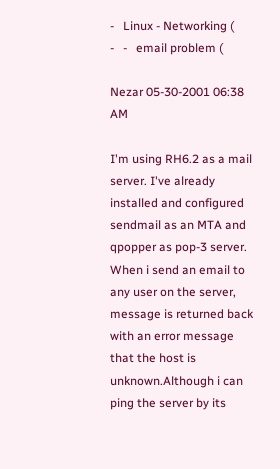-   Linux - Networking (
-   -   email problem (

Nezar 05-30-2001 06:38 AM

I'm using RH6.2 as a mail server. I've already installed and configured sendmail as an MTA and qpopper as pop-3 server.
When i send an email to any user on the server, message is returned back with an error message that the host is unknown.Although i can ping the server by its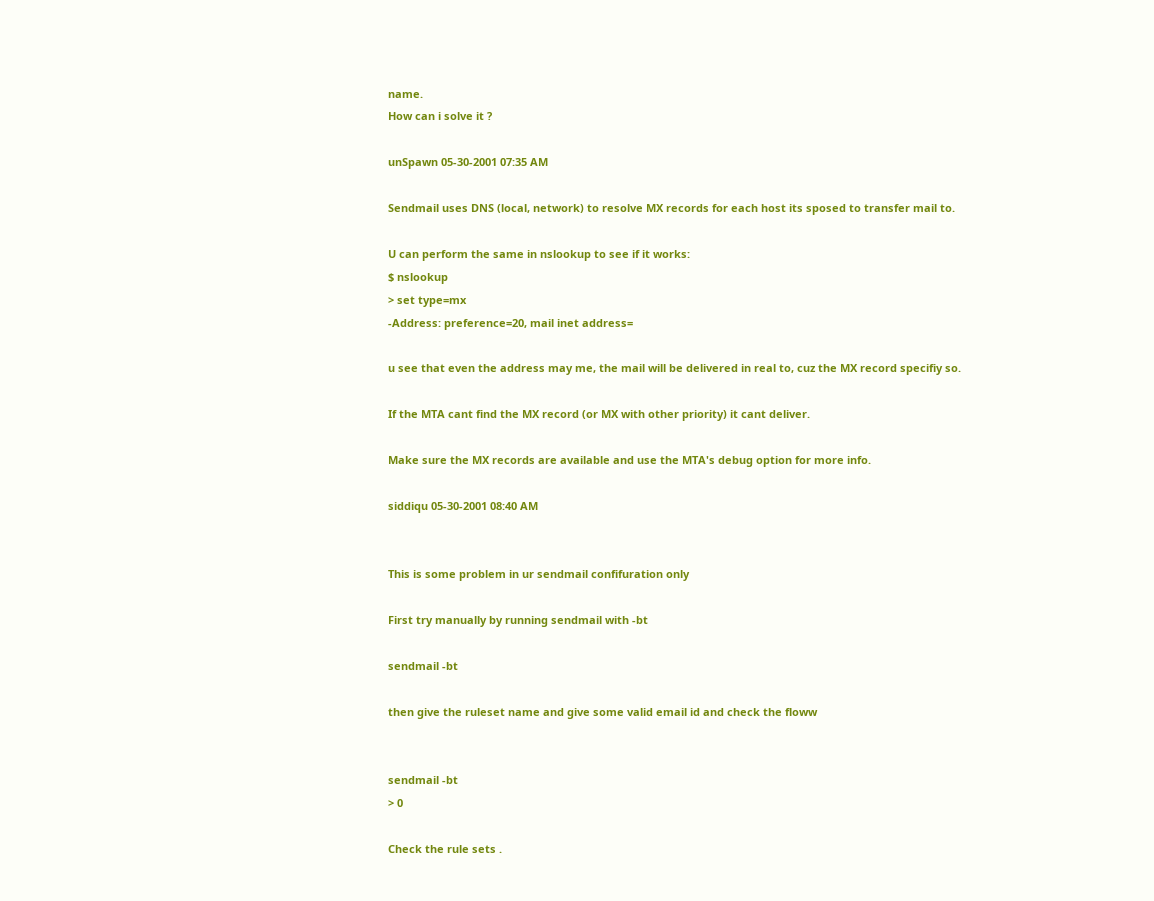name.
How can i solve it ?

unSpawn 05-30-2001 07:35 AM

Sendmail uses DNS (local, network) to resolve MX records for each host its sposed to transfer mail to.

U can perform the same in nslookup to see if it works:
$ nslookup
> set type=mx
-Address: preference=20, mail inet address=

u see that even the address may me, the mail will be delivered in real to, cuz the MX record specifiy so.

If the MTA cant find the MX record (or MX with other priority) it cant deliver.

Make sure the MX records are available and use the MTA's debug option for more info.

siddiqu 05-30-2001 08:40 AM


This is some problem in ur sendmail confifuration only

First try manually by running sendmail with -bt

sendmail -bt

then give the ruleset name and give some valid email id and check the floww


sendmail -bt
> 0

Check the rule sets .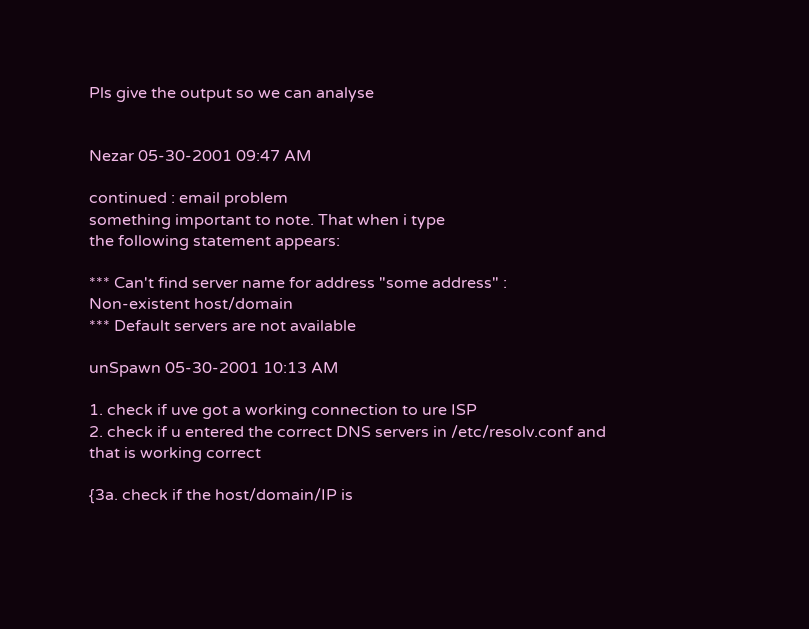Pls give the output so we can analyse


Nezar 05-30-2001 09:47 AM

continued : email problem
something important to note. That when i type
the following statement appears:

*** Can't find server name for address "some address" :
Non-existent host/domain
*** Default servers are not available

unSpawn 05-30-2001 10:13 AM

1. check if uve got a working connection to ure ISP
2. check if u entered the correct DNS servers in /etc/resolv.conf and that is working correct

{3a. check if the host/domain/IP is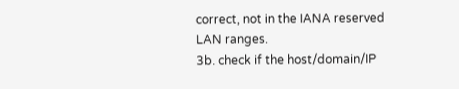correct, not in the IANA reserved LAN ranges.
3b. check if the host/domain/IP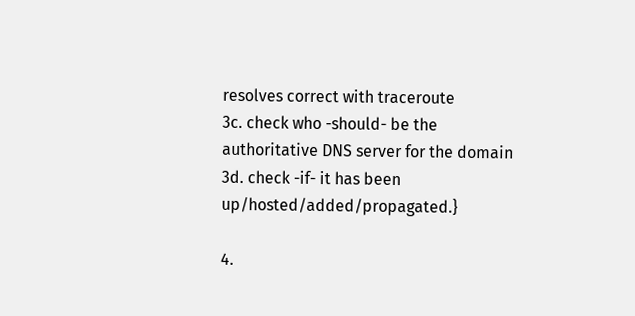resolves correct with traceroute
3c. check who -should- be the authoritative DNS server for the domain
3d. check -if- it has been up/hosted/added/propagated.}

4.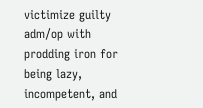victimize guilty adm/op with prodding iron for being lazy, incompetent, and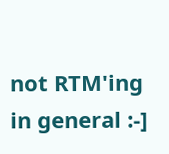not RTM'ing in general :-]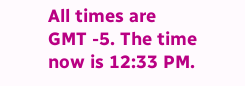All times are GMT -5. The time now is 12:33 PM.